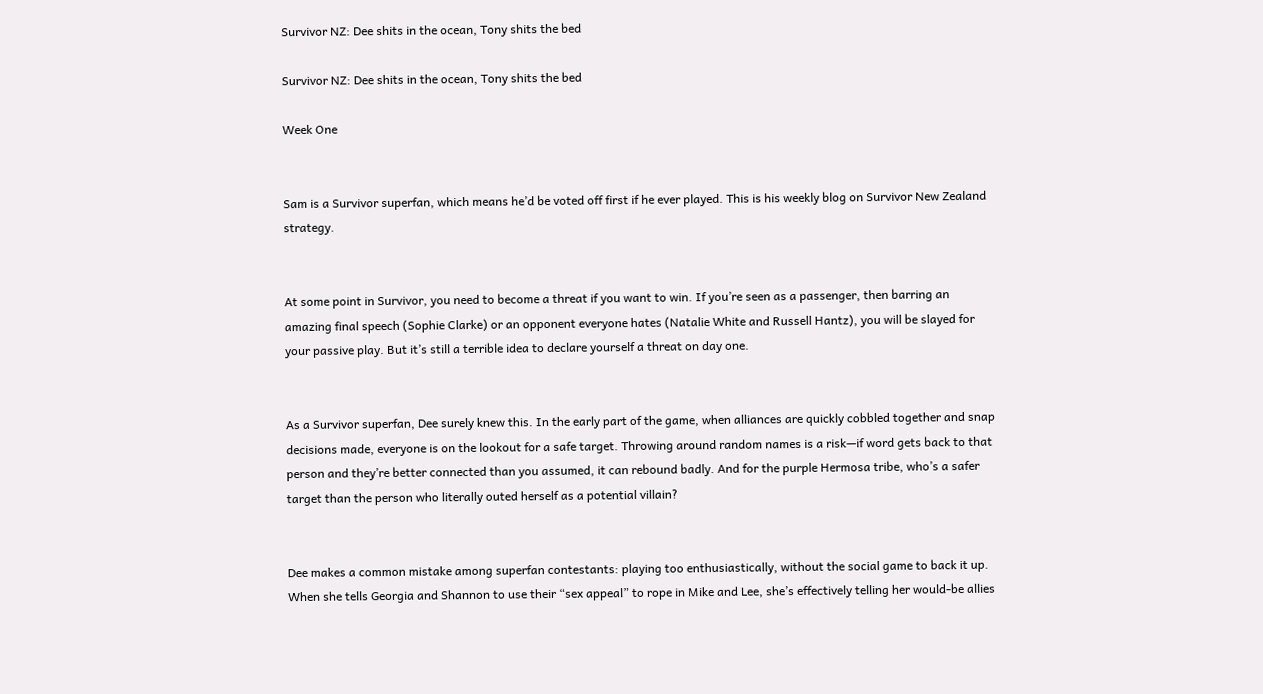Survivor NZ: Dee shits in the ocean, Tony shits the bed

Survivor NZ: Dee shits in the ocean, Tony shits the bed

Week One


Sam is a Survivor superfan, which means he’d be voted off first if he ever played. This is his weekly blog on Survivor New Zealand strategy.


At some point in Survivor, you need to become a threat if you want to win. If you’re seen as a passenger, then barring an amazing final speech (Sophie Clarke) or an opponent everyone hates (Natalie White and Russell Hantz), you will be slayed for your passive play. But it’s still a terrible idea to declare yourself a threat on day one.


As a Survivor superfan, Dee surely knew this. In the early part of the game, when alliances are quickly cobbled together and snap decisions made, everyone is on the lookout for a safe target. Throwing around random names is a risk—if word gets back to that person and they’re better connected than you assumed, it can rebound badly. And for the purple Hermosa tribe, who’s a safer target than the person who literally outed herself as a potential villain?


Dee makes a common mistake among superfan contestants: playing too enthusiastically, without the social game to back it up. When she tells Georgia and Shannon to use their “sex appeal” to rope in Mike and Lee, she’s effectively telling her would-be allies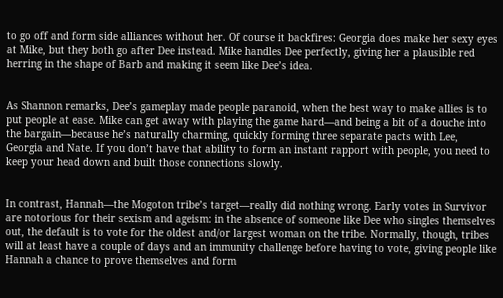to go off and form side alliances without her. Of course it backfires: Georgia does make her sexy eyes at Mike, but they both go after Dee instead. Mike handles Dee perfectly, giving her a plausible red herring in the shape of Barb and making it seem like Dee’s idea.


As Shannon remarks, Dee’s gameplay made people paranoid, when the best way to make allies is to put people at ease. Mike can get away with playing the game hard—and being a bit of a douche into the bargain—because he’s naturally charming, quickly forming three separate pacts with Lee, Georgia and Nate. If you don’t have that ability to form an instant rapport with people, you need to keep your head down and built those connections slowly.


In contrast, Hannah—the Mogoton tribe’s target—really did nothing wrong. Early votes in Survivor are notorious for their sexism and ageism: in the absence of someone like Dee who singles themselves out, the default is to vote for the oldest and/or largest woman on the tribe. Normally, though, tribes will at least have a couple of days and an immunity challenge before having to vote, giving people like Hannah a chance to prove themselves and form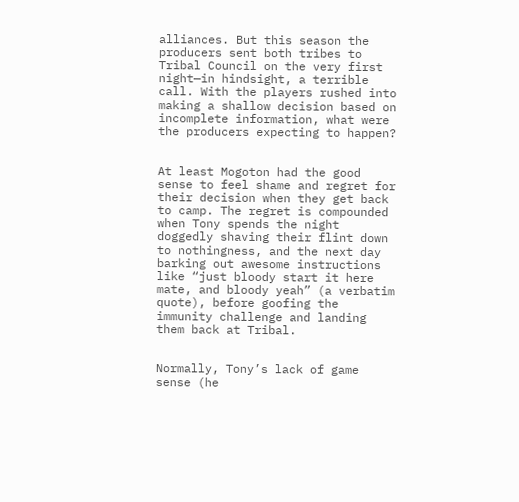alliances. But this season the producers sent both tribes to Tribal Council on the very first night—in hindsight, a terrible call. With the players rushed into making a shallow decision based on incomplete information, what were the producers expecting to happen?


At least Mogoton had the good sense to feel shame and regret for their decision when they get back to camp. The regret is compounded when Tony spends the night doggedly shaving their flint down to nothingness, and the next day barking out awesome instructions like “just bloody start it here mate, and bloody yeah” (a verbatim quote), before goofing the immunity challenge and landing them back at Tribal.


Normally, Tony’s lack of game sense (he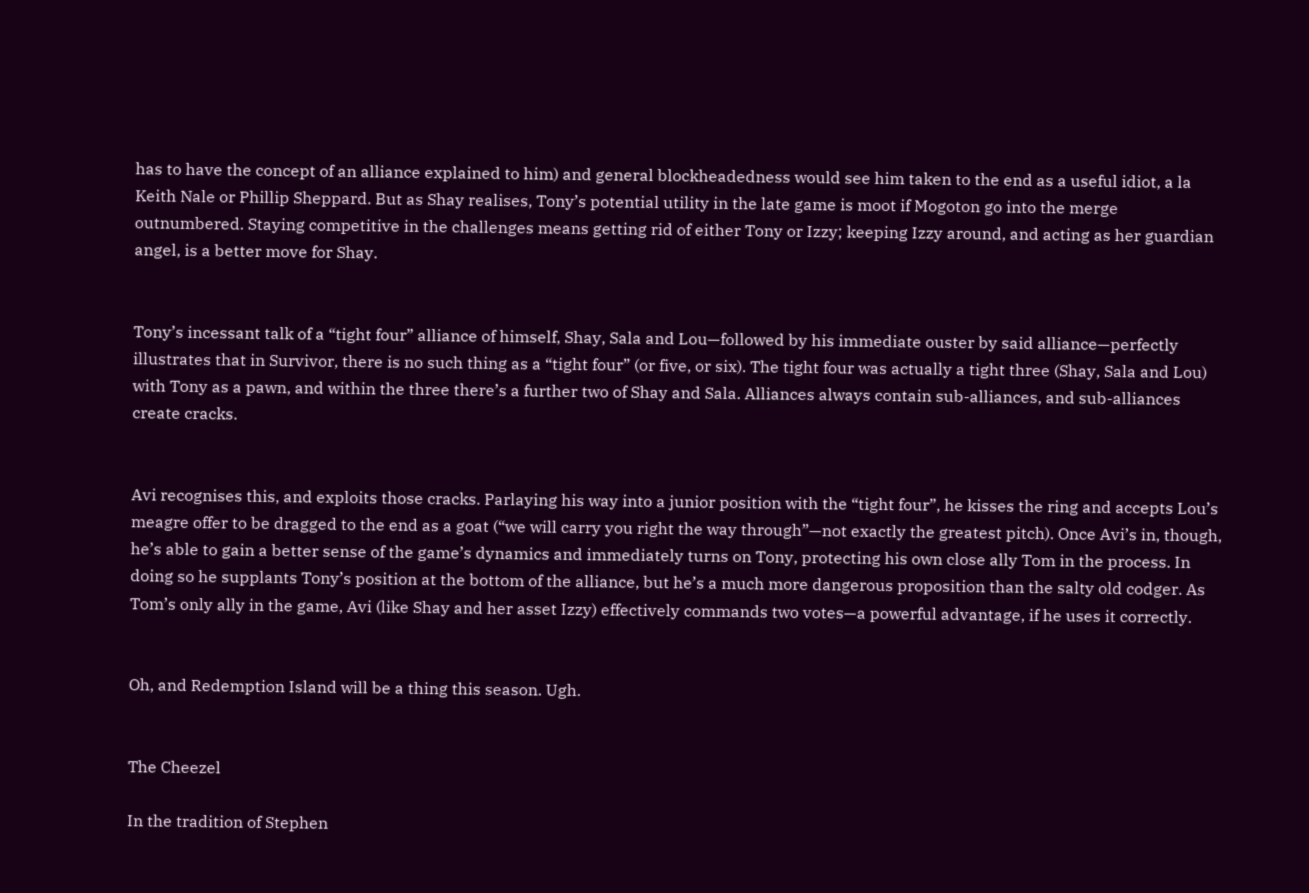has to have the concept of an alliance explained to him) and general blockheadedness would see him taken to the end as a useful idiot, a la Keith Nale or Phillip Sheppard. But as Shay realises, Tony’s potential utility in the late game is moot if Mogoton go into the merge outnumbered. Staying competitive in the challenges means getting rid of either Tony or Izzy; keeping Izzy around, and acting as her guardian angel, is a better move for Shay.


Tony’s incessant talk of a “tight four” alliance of himself, Shay, Sala and Lou—followed by his immediate ouster by said alliance—perfectly illustrates that in Survivor, there is no such thing as a “tight four” (or five, or six). The tight four was actually a tight three (Shay, Sala and Lou) with Tony as a pawn, and within the three there’s a further two of Shay and Sala. Alliances always contain sub-alliances, and sub-alliances create cracks.


Avi recognises this, and exploits those cracks. Parlaying his way into a junior position with the “tight four”, he kisses the ring and accepts Lou’s meagre offer to be dragged to the end as a goat (“we will carry you right the way through”—not exactly the greatest pitch). Once Avi’s in, though, he’s able to gain a better sense of the game’s dynamics and immediately turns on Tony, protecting his own close ally Tom in the process. In doing so he supplants Tony’s position at the bottom of the alliance, but he’s a much more dangerous proposition than the salty old codger. As Tom’s only ally in the game, Avi (like Shay and her asset Izzy) effectively commands two votes—a powerful advantage, if he uses it correctly.


Oh, and Redemption Island will be a thing this season. Ugh.


The Cheezel

In the tradition of Stephen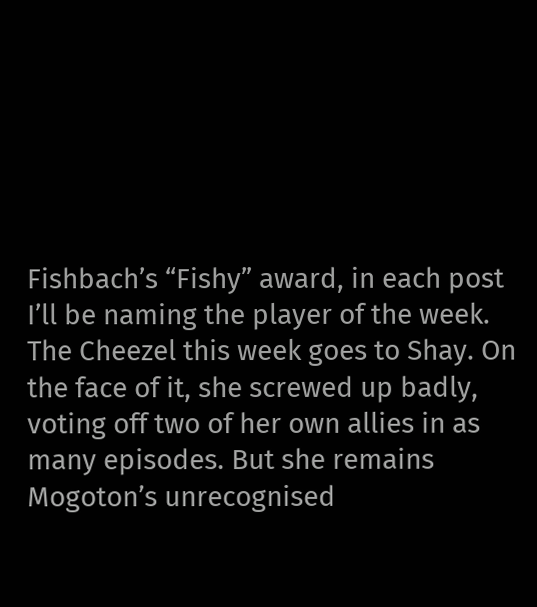Fishbach’s “Fishy” award, in each post I’ll be naming the player of the week. The Cheezel this week goes to Shay. On the face of it, she screwed up badly, voting off two of her own allies in as many episodes. But she remains Mogoton’s unrecognised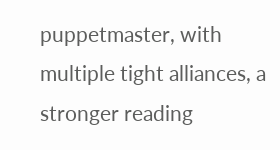puppetmaster, with multiple tight alliances, a stronger reading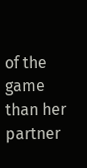of the game than her partner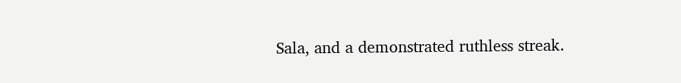Sala, and a demonstrated ruthless streak.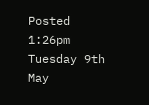Posted 1:26pm Tuesday 9th May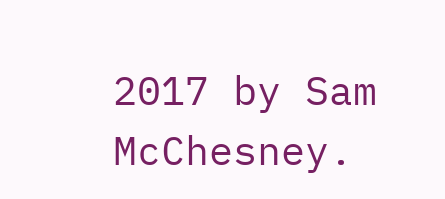2017 by Sam McChesney.